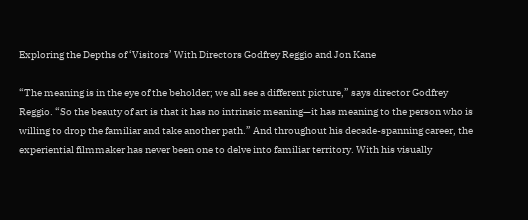Exploring the Depths of ‘Visitors’ With Directors Godfrey Reggio and Jon Kane

“The meaning is in the eye of the beholder; we all see a different picture,” says director Godfrey Reggio. “So the beauty of art is that it has no intrinsic meaning—it has meaning to the person who is willing to drop the familiar and take another path.” And throughout his decade-spanning career, the experiential filmmaker has never been one to delve into familiar territory. With his visually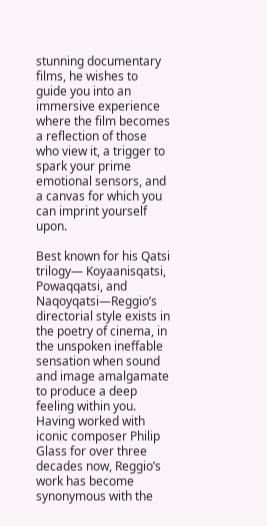stunning documentary films, he wishes to guide you into an immersive experience where the film becomes a reflection of those who view it, a trigger to spark your prime emotional sensors, and a canvas for which you can imprint yourself upon.

Best known for his Qatsi trilogy— Koyaanisqatsi, Powaqqatsi, and Naqoyqatsi—Reggio’s directorial style exists in the poetry of cinema, in the unspoken ineffable sensation when sound and image amalgamate to produce a deep feeling within you. Having worked with iconic composer Philip Glass for over three decades now, Reggio’s work has become synonymous with the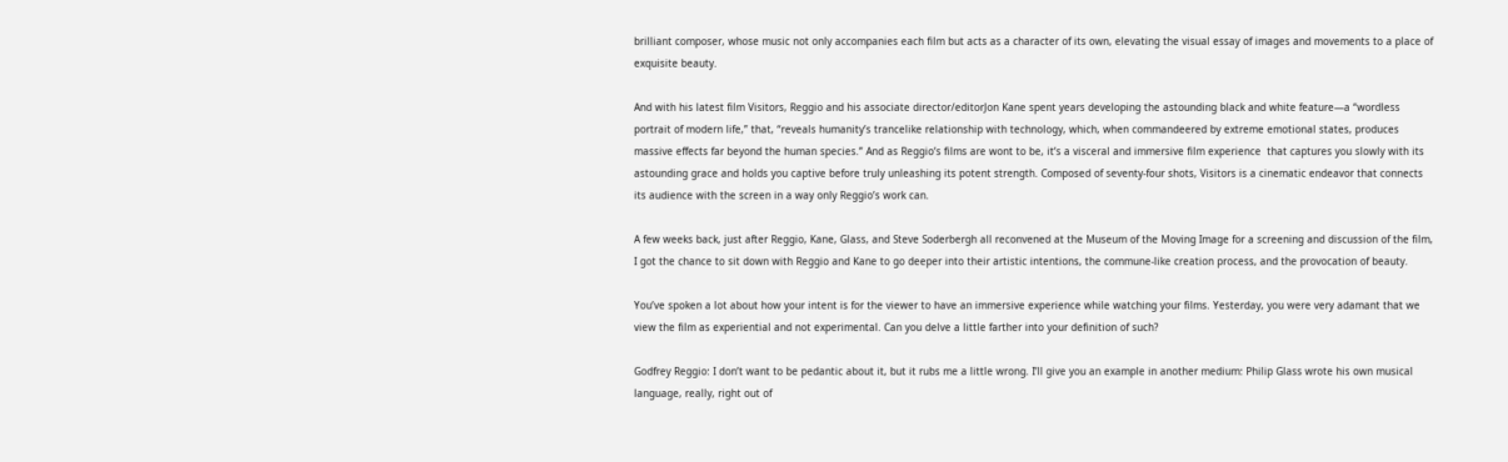brilliant composer, whose music not only accompanies each film but acts as a character of its own, elevating the visual essay of images and movements to a place of exquisite beauty.

And with his latest film Visitors, Reggio and his associate director/editorJon Kane spent years developing the astounding black and white feature—a “wordless portrait of modern life,” that, “reveals humanity’s trancelike relationship with technology, which, when commandeered by extreme emotional states, produces massive effects far beyond the human species.” And as Reggio’s films are wont to be, it’s a visceral and immersive film experience  that captures you slowly with its astounding grace and holds you captive before truly unleashing its potent strength. Composed of seventy-four shots, Visitors is a cinematic endeavor that connects its audience with the screen in a way only Reggio’s work can.

A few weeks back, just after Reggio, Kane, Glass, and Steve Soderbergh all reconvened at the Museum of the Moving Image for a screening and discussion of the film, I got the chance to sit down with Reggio and Kane to go deeper into their artistic intentions, the commune-like creation process, and the provocation of beauty.

You’ve spoken a lot about how your intent is for the viewer to have an immersive experience while watching your films. Yesterday, you were very adamant that we view the film as experiential and not experimental. Can you delve a little farther into your definition of such?

Godfrey Reggio: I don’t want to be pedantic about it, but it rubs me a little wrong. I’ll give you an example in another medium: Philip Glass wrote his own musical language, really, right out of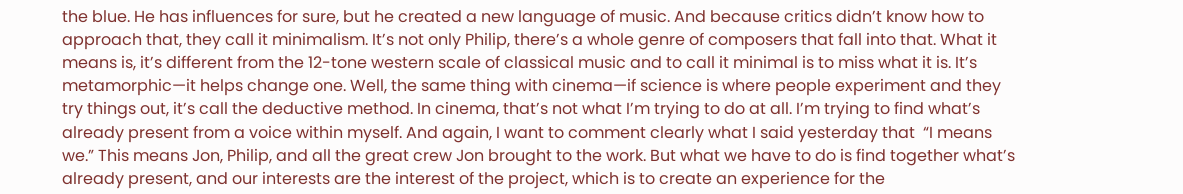the blue. He has influences for sure, but he created a new language of music. And because critics didn’t know how to approach that, they call it minimalism. It’s not only Philip, there’s a whole genre of composers that fall into that. What it means is, it’s different from the 12-tone western scale of classical music and to call it minimal is to miss what it is. It’s metamorphic—it helps change one. Well, the same thing with cinema—if science is where people experiment and they try things out, it’s call the deductive method. In cinema, that’s not what I’m trying to do at all. I’m trying to find what’s already present from a voice within myself. And again, I want to comment clearly what I said yesterday that  “I means we.” This means Jon, Philip, and all the great crew Jon brought to the work. But what we have to do is find together what’s already present, and our interests are the interest of the project, which is to create an experience for the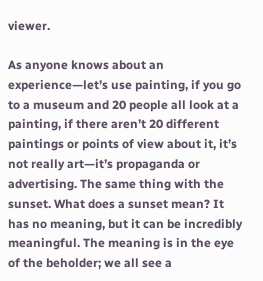viewer.

As anyone knows about an experience—let’s use painting, if you go to a museum and 20 people all look at a painting, if there aren’t 20 different paintings or points of view about it, it’s not really art—it’s propaganda or advertising. The same thing with the sunset. What does a sunset mean? It has no meaning, but it can be incredibly meaningful. The meaning is in the eye of the beholder; we all see a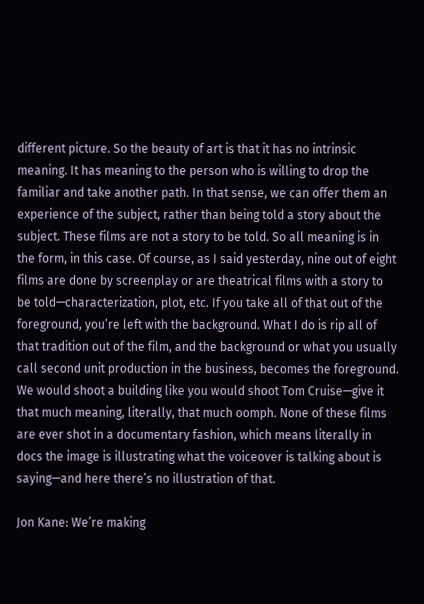different picture. So the beauty of art is that it has no intrinsic meaning. It has meaning to the person who is willing to drop the familiar and take another path. In that sense, we can offer them an experience of the subject, rather than being told a story about the subject. These films are not a story to be told. So all meaning is in the form, in this case. Of course, as I said yesterday, nine out of eight films are done by screenplay or are theatrical films with a story to be told—characterization, plot, etc. If you take all of that out of the foreground, you’re left with the background. What I do is rip all of that tradition out of the film, and the background or what you usually call second unit production in the business, becomes the foreground. We would shoot a building like you would shoot Tom Cruise—give it that much meaning, literally, that much oomph. None of these films are ever shot in a documentary fashion, which means literally in docs the image is illustrating what the voiceover is talking about is saying—and here there’s no illustration of that.

Jon Kane: We’re making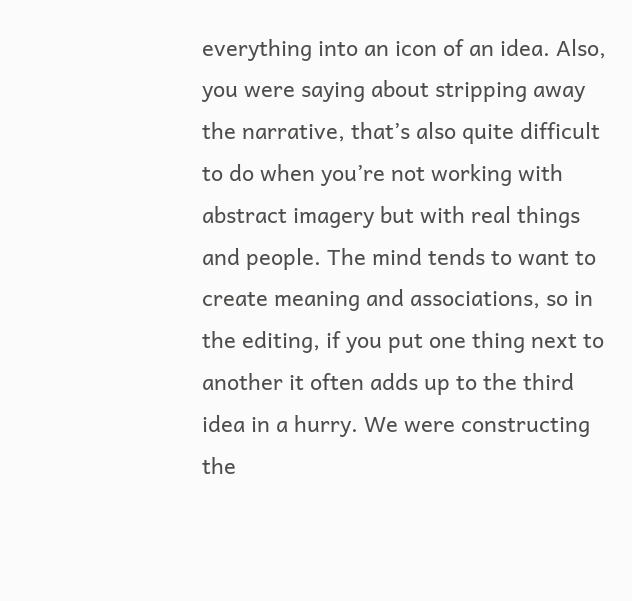everything into an icon of an idea. Also, you were saying about stripping away the narrative, that’s also quite difficult to do when you’re not working with abstract imagery but with real things and people. The mind tends to want to create meaning and associations, so in the editing, if you put one thing next to another it often adds up to the third idea in a hurry. We were constructing the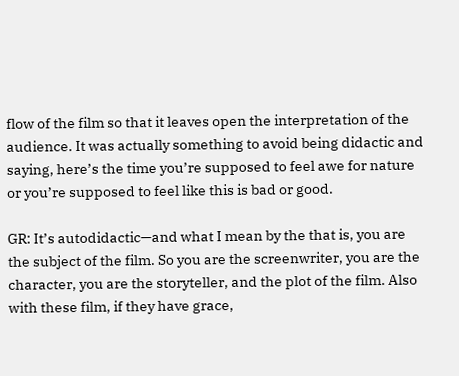flow of the film so that it leaves open the interpretation of the audience. It was actually something to avoid being didactic and saying, here’s the time you’re supposed to feel awe for nature or you’re supposed to feel like this is bad or good.

GR: It’s autodidactic—and what I mean by the that is, you are the subject of the film. So you are the screenwriter, you are the character, you are the storyteller, and the plot of the film. Also with these film, if they have grace,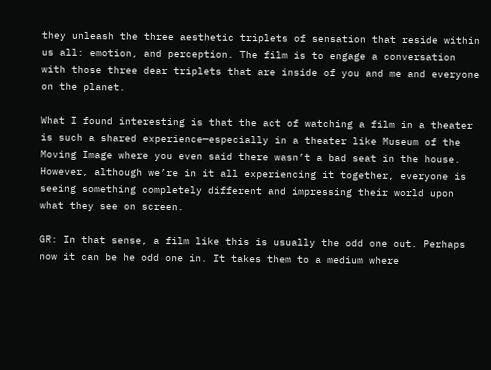they unleash the three aesthetic triplets of sensation that reside within us all: emotion, and perception. The film is to engage a conversation with those three dear triplets that are inside of you and me and everyone on the planet.

What I found interesting is that the act of watching a film in a theater is such a shared experience—especially in a theater like Museum of the Moving Image where you even said there wasn’t a bad seat in the house. However, although we’re in it all experiencing it together, everyone is seeing something completely different and impressing their world upon what they see on screen.

GR: In that sense, a film like this is usually the odd one out. Perhaps now it can be he odd one in. It takes them to a medium where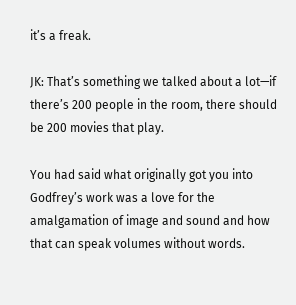it’s a freak.

JK: That’s something we talked about a lot—if there’s 200 people in the room, there should be 200 movies that play.

You had said what originally got you into Godfrey’s work was a love for the amalgamation of image and sound and how that can speak volumes without words.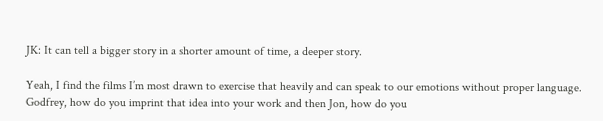JK: It can tell a bigger story in a shorter amount of time, a deeper story.

Yeah, I find the films I’m most drawn to exercise that heavily and can speak to our emotions without proper language. Godfrey, how do you imprint that idea into your work and then Jon, how do you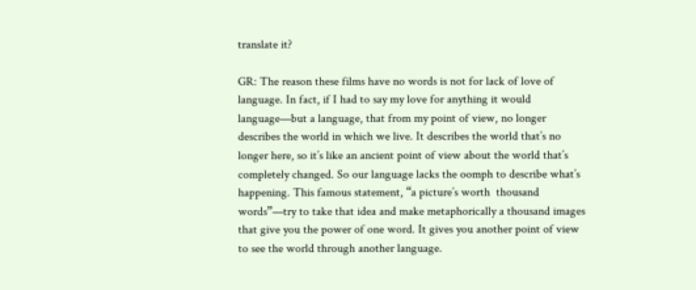translate it?

GR: The reason these films have no words is not for lack of love of language. In fact, if I had to say my love for anything it would language—but a language, that from my point of view, no longer describes the world in which we live. It describes the world that’s no longer here, so it’s like an ancient point of view about the world that’s completely changed. So our language lacks the oomph to describe what’s happening. This famous statement, “a picture’s worth  thousand words”—try to take that idea and make metaphorically a thousand images that give you the power of one word. It gives you another point of view to see the world through another language.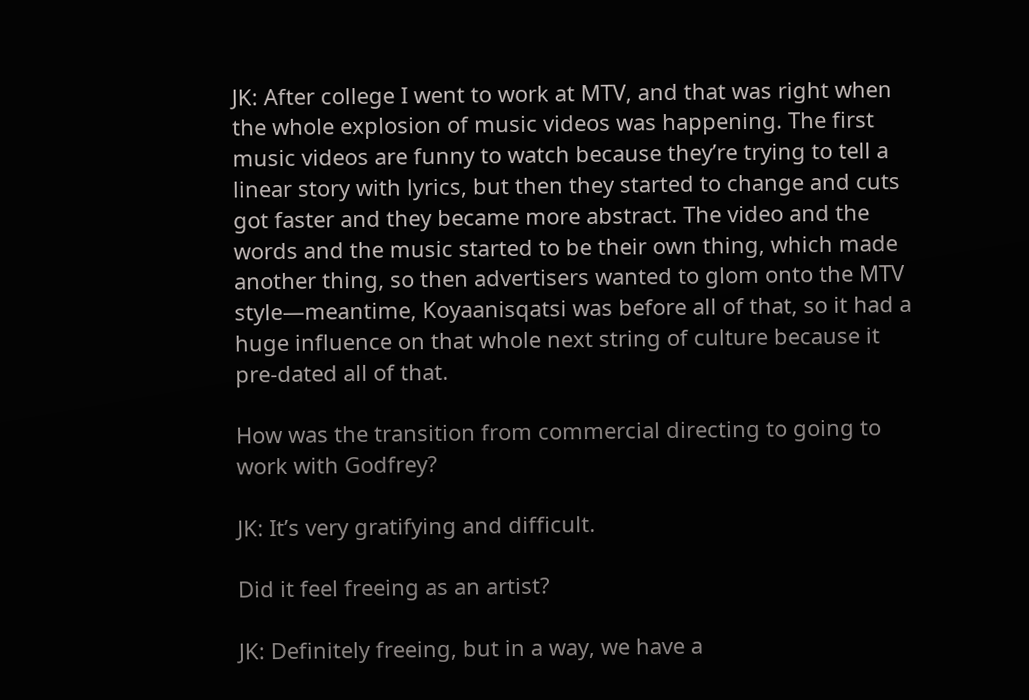JK: After college I went to work at MTV, and that was right when the whole explosion of music videos was happening. The first music videos are funny to watch because they’re trying to tell a linear story with lyrics, but then they started to change and cuts got faster and they became more abstract. The video and the words and the music started to be their own thing, which made another thing, so then advertisers wanted to glom onto the MTV style—meantime, Koyaanisqatsi was before all of that, so it had a huge influence on that whole next string of culture because it pre-dated all of that.

How was the transition from commercial directing to going to work with Godfrey?

JK: It’s very gratifying and difficult.

Did it feel freeing as an artist?

JK: Definitely freeing, but in a way, we have a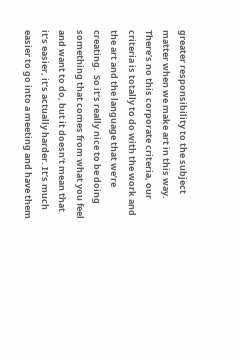greater responsibility to the subject matter when we make art in this way. There’s no this corporate criteria, our criteria is totally to do with the work and the art and the language that we’re creating.  So it’s really nice to be doing something that comes from what you feel and want to do, but it doesn’t mean that it’s easier, it’s actually harder. It’s much easier to go into a meeting and have them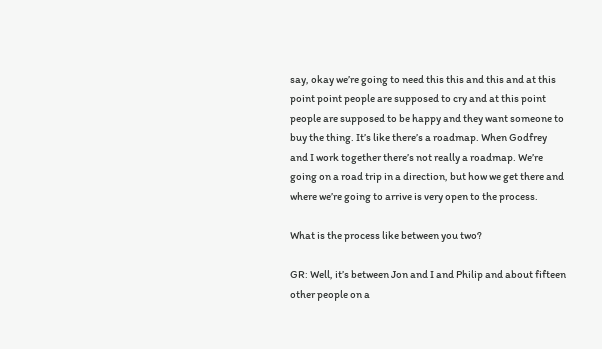say, okay we’re going to need this this and this and at this point point people are supposed to cry and at this point people are supposed to be happy and they want someone to buy the thing. It’s like there’s a roadmap. When Godfrey and I work together there’s not really a roadmap. We’re going on a road trip in a direction, but how we get there and where we’re going to arrive is very open to the process.

What is the process like between you two?

GR: Well, it’s between Jon and I and Philip and about fifteen other people on a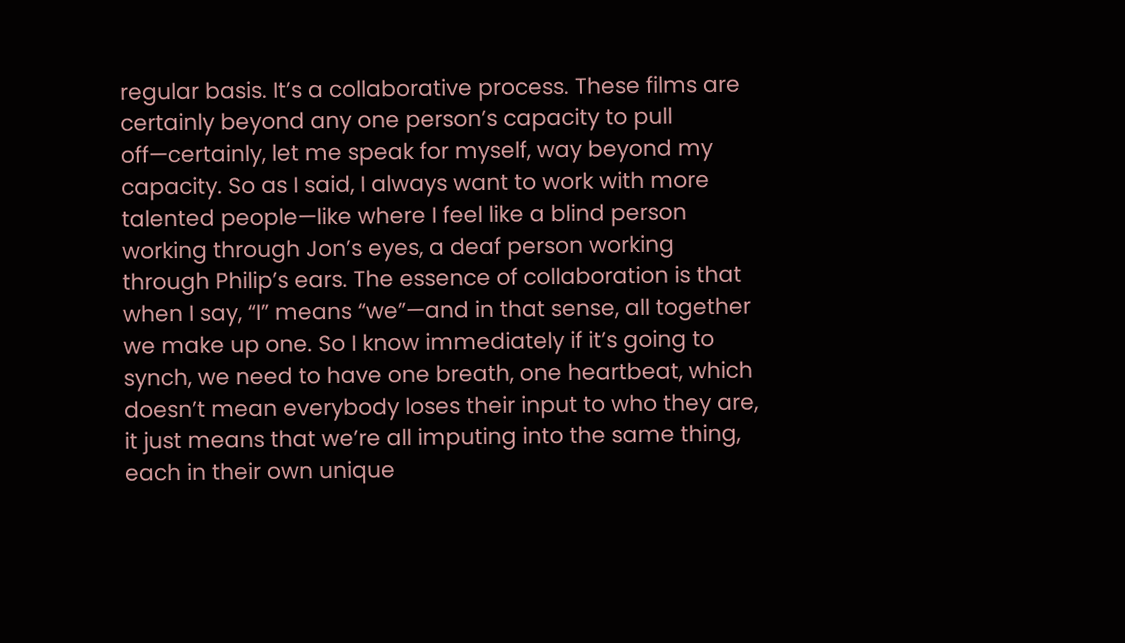regular basis. It’s a collaborative process. These films are certainly beyond any one person’s capacity to pull off—certainly, let me speak for myself, way beyond my capacity. So as I said, I always want to work with more talented people—like where I feel like a blind person working through Jon’s eyes, a deaf person working through Philip’s ears. The essence of collaboration is that when I say, “I” means “we”—and in that sense, all together we make up one. So I know immediately if it’s going to synch, we need to have one breath, one heartbeat, which doesn’t mean everybody loses their input to who they are, it just means that we’re all imputing into the same thing, each in their own unique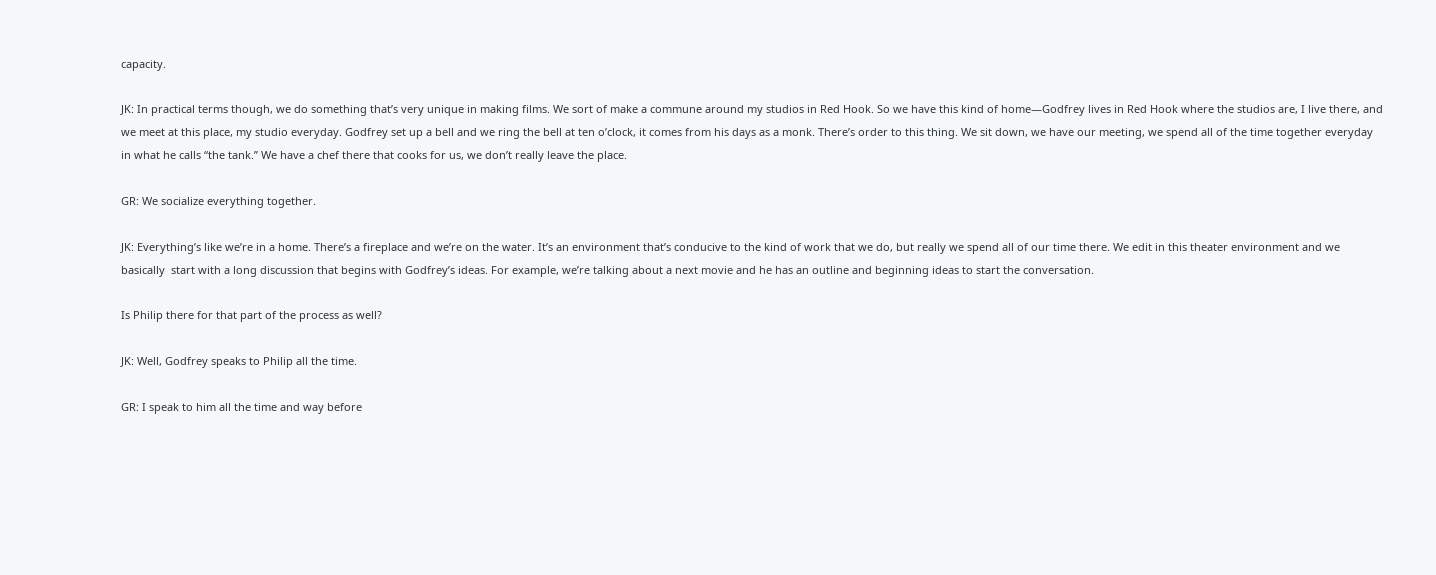capacity.

JK: In practical terms though, we do something that’s very unique in making films. We sort of make a commune around my studios in Red Hook. So we have this kind of home—Godfrey lives in Red Hook where the studios are, I live there, and we meet at this place, my studio everyday. Godfrey set up a bell and we ring the bell at ten o’clock, it comes from his days as a monk. There’s order to this thing. We sit down, we have our meeting, we spend all of the time together everyday in what he calls “the tank.” We have a chef there that cooks for us, we don’t really leave the place.

GR: We socialize everything together.

JK: Everything’s like we’re in a home. There’s a fireplace and we’re on the water. It’s an environment that’s conducive to the kind of work that we do, but really we spend all of our time there. We edit in this theater environment and we basically  start with a long discussion that begins with Godfrey’s ideas. For example, we’re talking about a next movie and he has an outline and beginning ideas to start the conversation.

Is Philip there for that part of the process as well?

JK: Well, Godfrey speaks to Philip all the time.

GR: I speak to him all the time and way before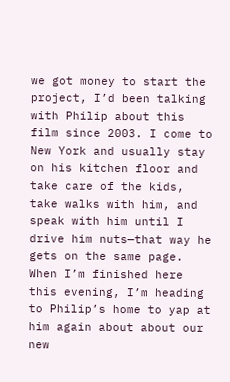we got money to start the project, I’d been talking with Philip about this film since 2003. I come to New York and usually stay on his kitchen floor and take care of the kids, take walks with him, and speak with him until I drive him nuts—that way he gets on the same page. When I’m finished here this evening, I’m heading to Philip’s home to yap at him again about about our new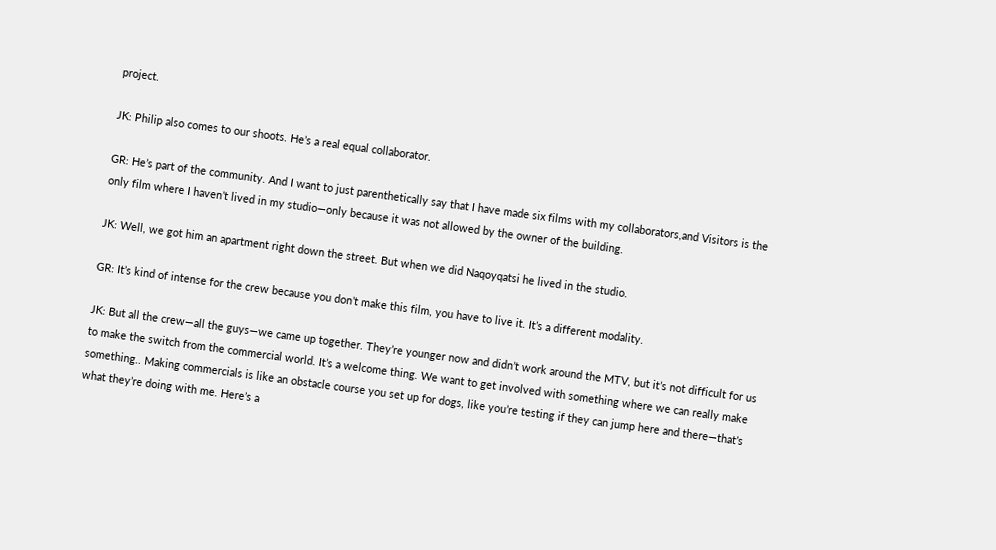project.

JK: Philip also comes to our shoots. He’s a real equal collaborator.

GR: He’s part of the community. And I want to just parenthetically say that I have made six films with my collaborators,and Visitors is the only film where I haven’t lived in my studio—only because it was not allowed by the owner of the building.

JK: Well, we got him an apartment right down the street. But when we did Naqoyqatsi he lived in the studio.

GR: It’s kind of intense for the crew because you don’t make this film, you have to live it. It’s a different modality.

JK: But all the crew—all the guys—we came up together. They’re younger now and didn’t work around the MTV, but it’s not difficult for us to make the switch from the commercial world. It’s a welcome thing. We want to get involved with something where we can really make something.. Making commercials is like an obstacle course you set up for dogs, like you’re testing if they can jump here and there—that’s what they’re doing with me. Here’s a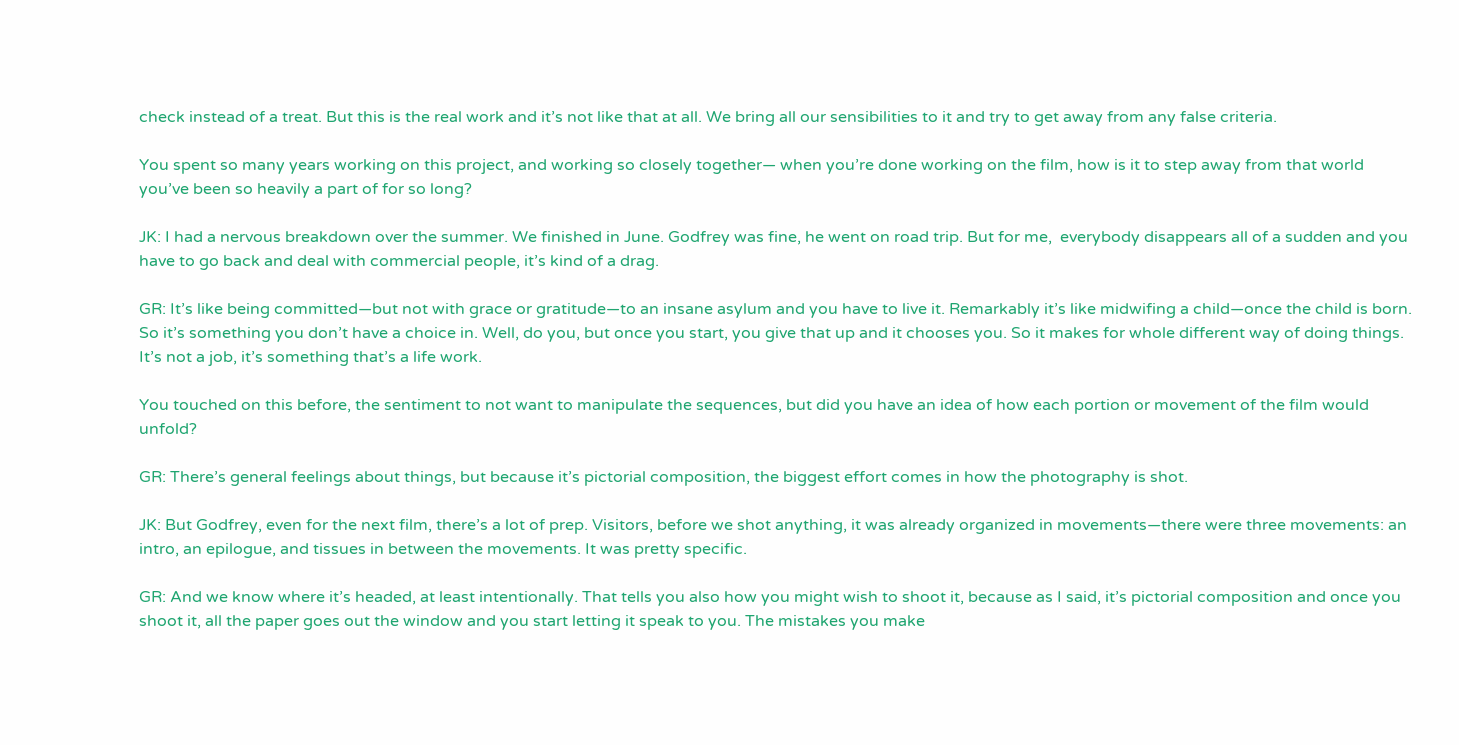check instead of a treat. But this is the real work and it’s not like that at all. We bring all our sensibilities to it and try to get away from any false criteria.

You spent so many years working on this project, and working so closely together— when you’re done working on the film, how is it to step away from that world you’ve been so heavily a part of for so long?

JK: I had a nervous breakdown over the summer. We finished in June. Godfrey was fine, he went on road trip. But for me,  everybody disappears all of a sudden and you have to go back and deal with commercial people, it’s kind of a drag.

GR: It’s like being committed—but not with grace or gratitude—to an insane asylum and you have to live it. Remarkably it’s like midwifing a child—once the child is born. So it’s something you don’t have a choice in. Well, do you, but once you start, you give that up and it chooses you. So it makes for whole different way of doing things. It’s not a job, it’s something that’s a life work.

You touched on this before, the sentiment to not want to manipulate the sequences, but did you have an idea of how each portion or movement of the film would unfold?

GR: There’s general feelings about things, but because it’s pictorial composition, the biggest effort comes in how the photography is shot.

JK: But Godfrey, even for the next film, there’s a lot of prep. Visitors, before we shot anything, it was already organized in movements—there were three movements: an intro, an epilogue, and tissues in between the movements. It was pretty specific.

GR: And we know where it’s headed, at least intentionally. That tells you also how you might wish to shoot it, because as I said, it’s pictorial composition and once you shoot it, all the paper goes out the window and you start letting it speak to you. The mistakes you make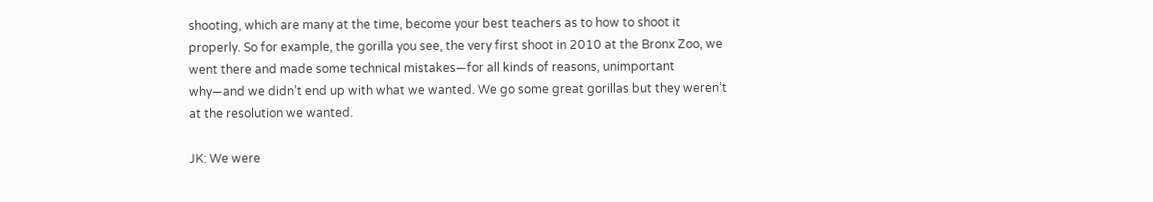shooting, which are many at the time, become your best teachers as to how to shoot it properly. So for example, the gorilla you see, the very first shoot in 2010 at the Bronx Zoo, we went there and made some technical mistakes—for all kinds of reasons, unimportant why—and we didn’t end up with what we wanted. We go some great gorillas but they weren’t at the resolution we wanted.

JK: We were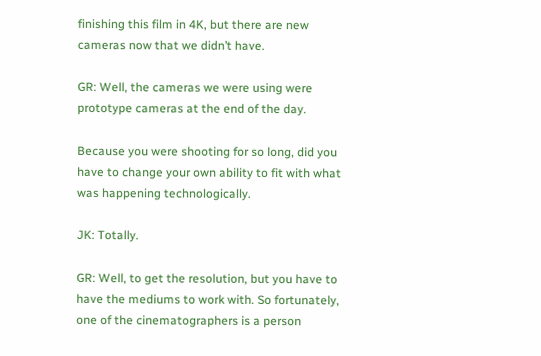finishing this film in 4K, but there are new cameras now that we didn’t have.

GR: Well, the cameras we were using were prototype cameras at the end of the day.

Because you were shooting for so long, did you have to change your own ability to fit with what was happening technologically.

JK: Totally.

GR: Well, to get the resolution, but you have to have the mediums to work with. So fortunately, one of the cinematographers is a person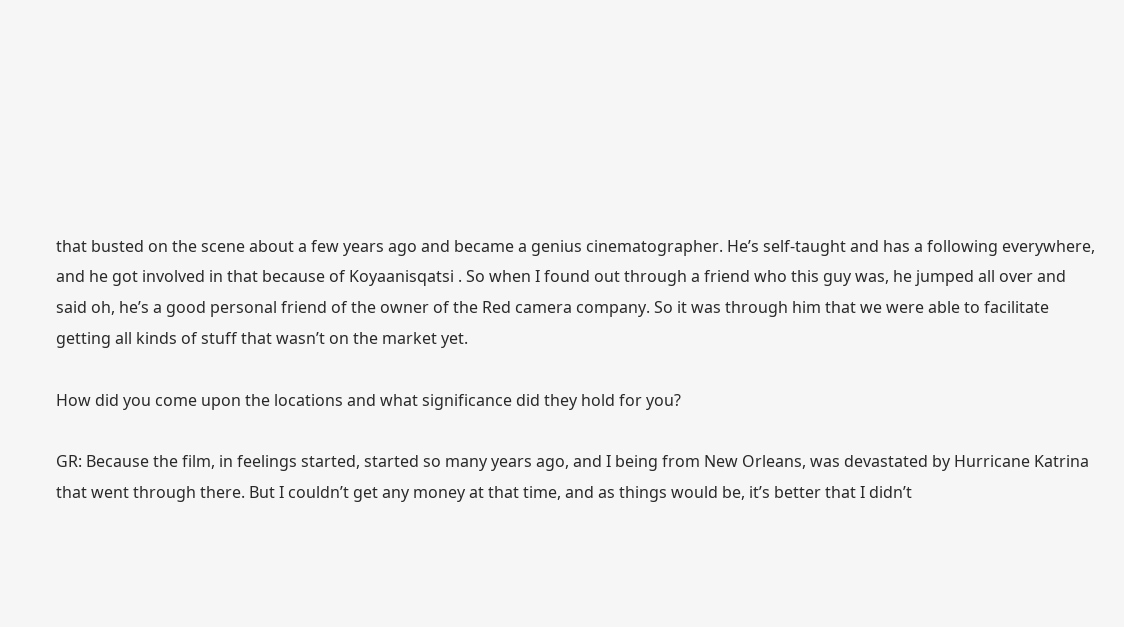that busted on the scene about a few years ago and became a genius cinematographer. He’s self-taught and has a following everywhere, and he got involved in that because of Koyaanisqatsi . So when I found out through a friend who this guy was, he jumped all over and said oh, he’s a good personal friend of the owner of the Red camera company. So it was through him that we were able to facilitate getting all kinds of stuff that wasn’t on the market yet.

How did you come upon the locations and what significance did they hold for you?

GR: Because the film, in feelings started, started so many years ago, and I being from New Orleans, was devastated by Hurricane Katrina that went through there. But I couldn’t get any money at that time, and as things would be, it’s better that I didn’t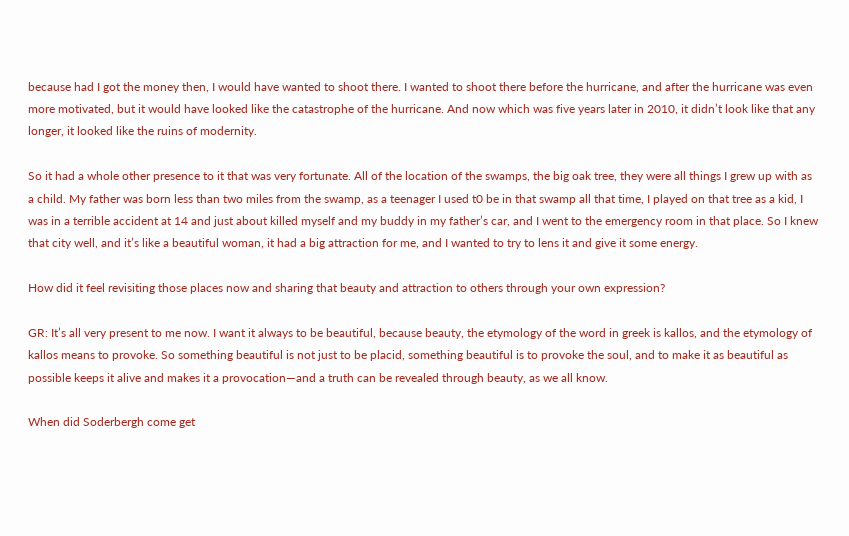because had I got the money then, I would have wanted to shoot there. I wanted to shoot there before the hurricane, and after the hurricane was even more motivated, but it would have looked like the catastrophe of the hurricane. And now which was five years later in 2010, it didn’t look like that any longer, it looked like the ruins of modernity.

So it had a whole other presence to it that was very fortunate. All of the location of the swamps, the big oak tree, they were all things I grew up with as a child. My father was born less than two miles from the swamp, as a teenager I used t0 be in that swamp all that time, I played on that tree as a kid, I was in a terrible accident at 14 and just about killed myself and my buddy in my father’s car, and I went to the emergency room in that place. So I knew that city well, and it’s like a beautiful woman, it had a big attraction for me, and I wanted to try to lens it and give it some energy.

How did it feel revisiting those places now and sharing that beauty and attraction to others through your own expression?

GR: It’s all very present to me now. I want it always to be beautiful, because beauty, the etymology of the word in greek is kallos, and the etymology of kallos means to provoke. So something beautiful is not just to be placid, something beautiful is to provoke the soul, and to make it as beautiful as possible keeps it alive and makes it a provocation—and a truth can be revealed through beauty, as we all know.

When did Soderbergh come get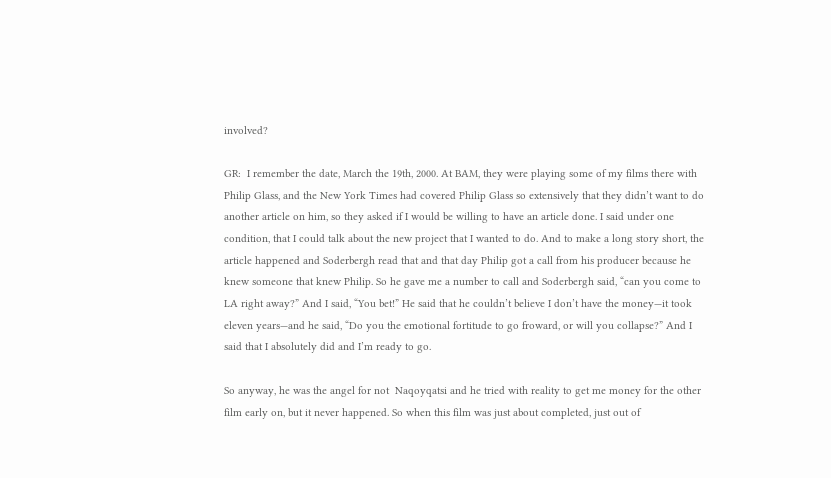involved?

GR:  I remember the date, March the 19th, 2000. At BAM, they were playing some of my films there with Philip Glass, and the New York Times had covered Philip Glass so extensively that they didn’t want to do another article on him, so they asked if I would be willing to have an article done. I said under one condition, that I could talk about the new project that I wanted to do. And to make a long story short, the article happened and Soderbergh read that and that day Philip got a call from his producer because he knew someone that knew Philip. So he gave me a number to call and Soderbergh said, “can you come to LA right away?” And I said, “You bet!” He said that he couldn’t believe I don’t have the money—it took eleven years—and he said, “Do you the emotional fortitude to go froward, or will you collapse?” And I said that I absolutely did and I’m ready to go.

So anyway, he was the angel for not  Naqoyqatsi and he tried with reality to get me money for the other film early on, but it never happened. So when this film was just about completed, just out of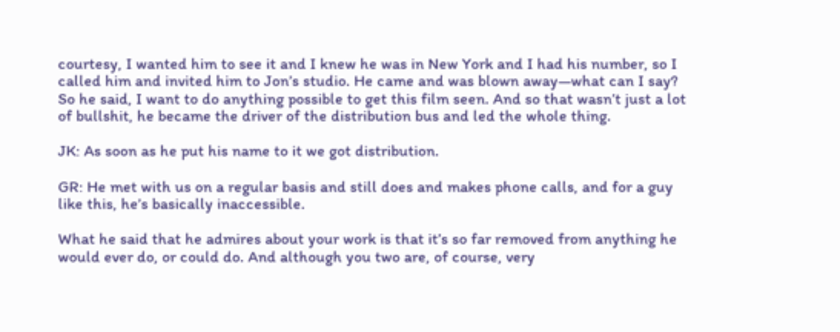courtesy, I wanted him to see it and I knew he was in New York and I had his number, so I called him and invited him to Jon’s studio. He came and was blown away—what can I say? So he said, I want to do anything possible to get this film seen. And so that wasn’t just a lot of bullshit, he became the driver of the distribution bus and led the whole thing.

JK: As soon as he put his name to it we got distribution.

GR: He met with us on a regular basis and still does and makes phone calls, and for a guy like this, he’s basically inaccessible.

What he said that he admires about your work is that it’s so far removed from anything he would ever do, or could do. And although you two are, of course, very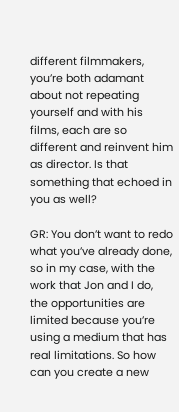different filmmakers, you’re both adamant about not repeating yourself and with his films, each are so different and reinvent him as director. Is that something that echoed in you as well?

GR: You don’t want to redo what you’ve already done, so in my case, with the work that Jon and I do, the opportunities are limited because you’re using a medium that has real limitations. So how can you create a new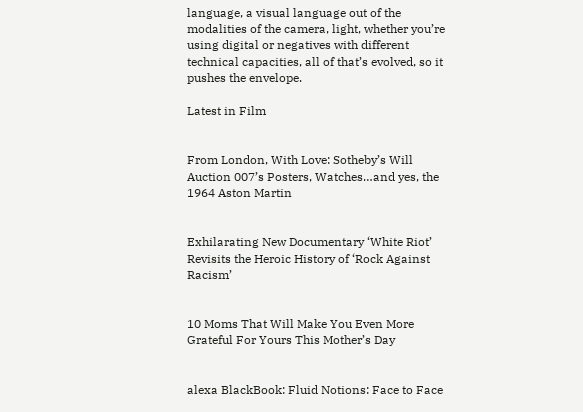language, a visual language out of the modalities of the camera, light, whether you’re using digital or negatives with different technical capacities, all of that’s evolved, so it pushes the envelope.

Latest in Film


From London, With Love: Sotheby’s Will Auction 007’s Posters, Watches…and yes, the 1964 Aston Martin


Exhilarating New Documentary ‘White Riot’ Revisits the Heroic History of ‘Rock Against Racism’


10 Moms That Will Make You Even More Grateful For Yours This Mother’s Day


alexa BlackBook: Fluid Notions: Face to Face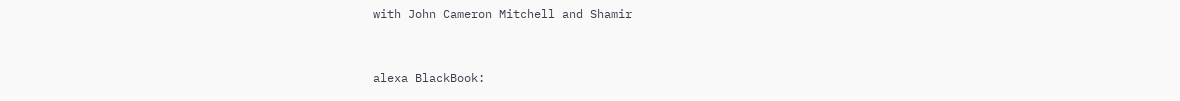with John Cameron Mitchell and Shamir


alexa BlackBook: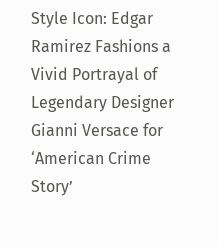Style Icon: Edgar Ramirez Fashions a Vivid Portrayal of Legendary Designer Gianni Versace for ‘American Crime Story’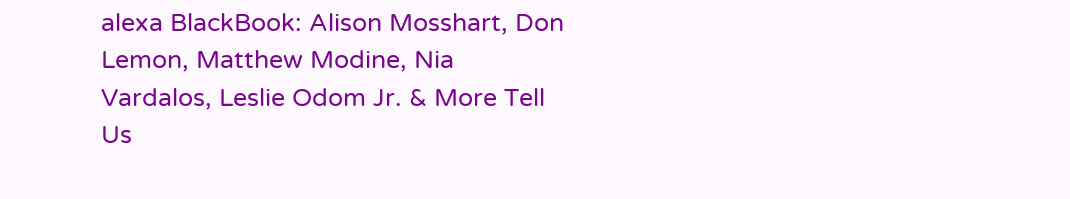alexa BlackBook: Alison Mosshart, Don Lemon, Matthew Modine, Nia Vardalos, Leslie Odom Jr. & More Tell Us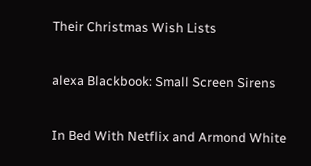Their Christmas Wish Lists


alexa Blackbook: Small Screen Sirens


In Bed With Netflix and Armond White